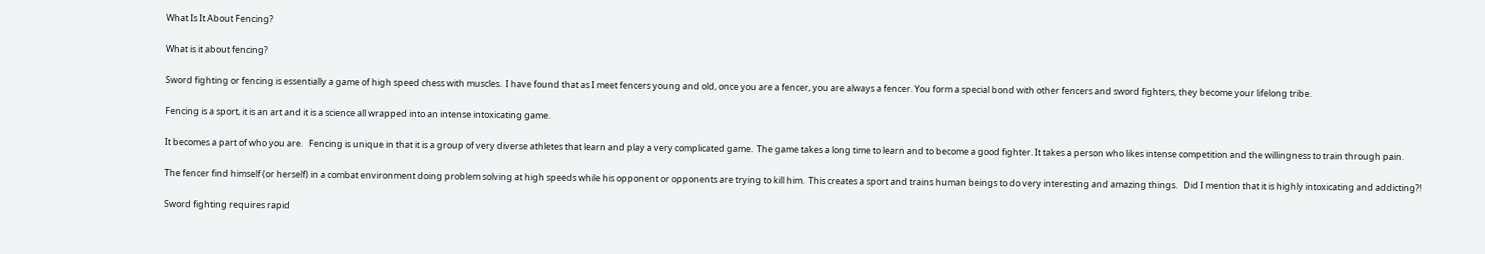What Is It About Fencing?

What is it about fencing?

Sword fighting or fencing is essentially a game of high speed chess with muscles.  I have found that as I meet fencers young and old, once you are a fencer, you are always a fencer. You form a special bond with other fencers and sword fighters, they become your lifelong tribe.

Fencing is a sport, it is an art and it is a science all wrapped into an intense intoxicating game.

It becomes a part of who you are.   Fencing is unique in that it is a group of very diverse athletes that learn and play a very complicated game.  The game takes a long time to learn and to become a good fighter. It takes a person who likes intense competition and the willingness to train through pain.

The fencer find himself (or herself) in a combat environment doing problem solving at high speeds while his opponent or opponents are trying to kill him.  This creates a sport and trains human beings to do very interesting and amazing things.   Did I mention that it is highly intoxicating and addicting?!

Sword fighting requires rapid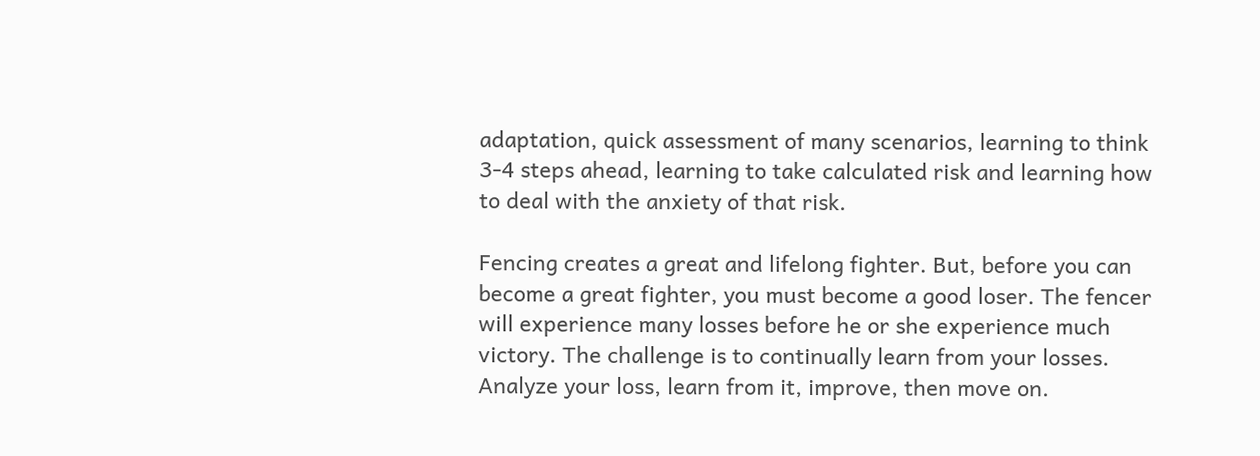adaptation, quick assessment of many scenarios, learning to think 3-4 steps ahead, learning to take calculated risk and learning how to deal with the anxiety of that risk.

Fencing creates a great and lifelong fighter. But, before you can become a great fighter, you must become a good loser. The fencer will experience many losses before he or she experience much victory. The challenge is to continually learn from your losses. Analyze your loss, learn from it, improve, then move on.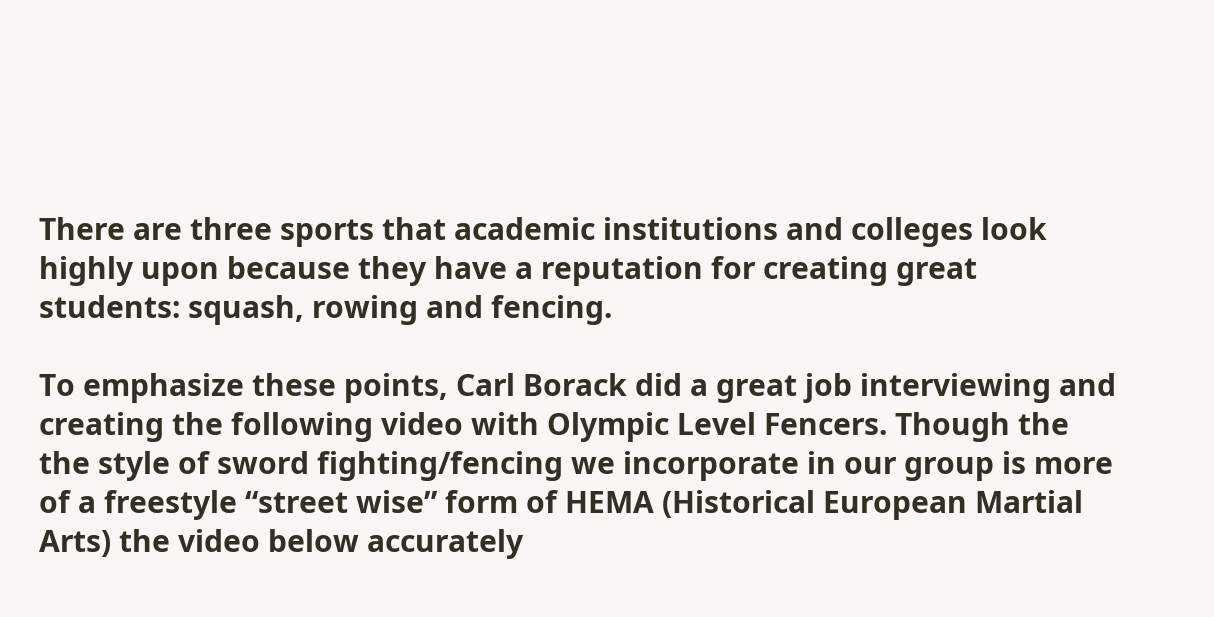There are three sports that academic institutions and colleges look highly upon because they have a reputation for creating great students: squash, rowing and fencing.

To emphasize these points, Carl Borack did a great job interviewing and creating the following video with Olympic Level Fencers. Though the the style of sword fighting/fencing we incorporate in our group is more of a freestyle “street wise” form of HEMA (Historical European Martial Arts) the video below accurately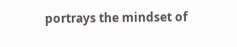portrays the mindset of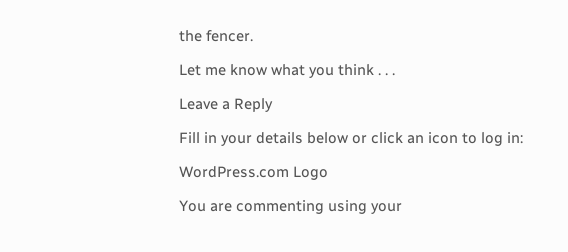the fencer.

Let me know what you think . . .

Leave a Reply

Fill in your details below or click an icon to log in:

WordPress.com Logo

You are commenting using your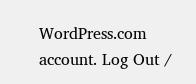WordPress.com account. Log Out /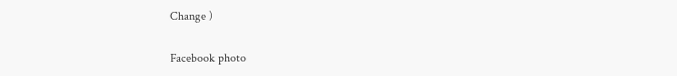Change )

Facebook photo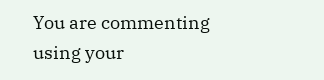You are commenting using your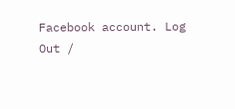Facebook account. Log Out /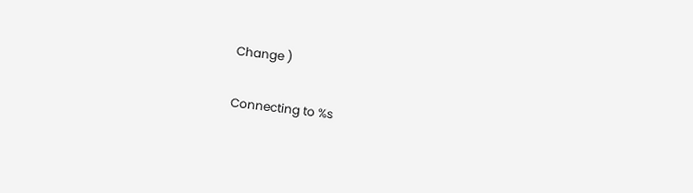Change )

Connecting to %s